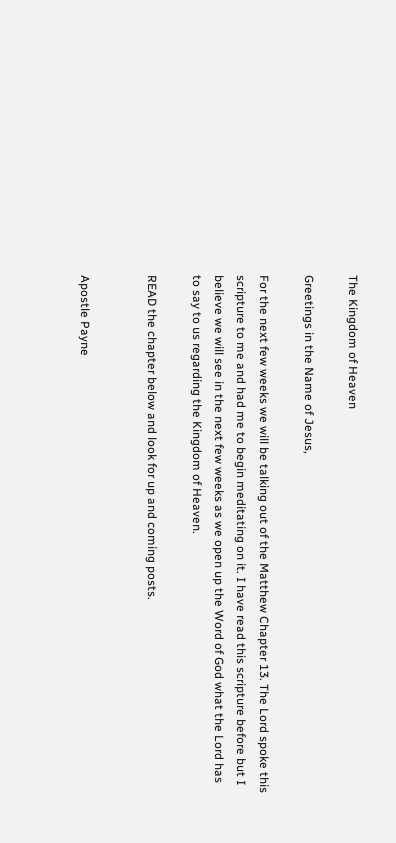The Kingdom of Heaven

Greetings in the Name of Jesus,

For the next few weeks we will be talking out of the Matthew Chapter 13. The Lord spoke this scripture to me and had me to begin meditating on it. I have read this scripture before but I believe we will see in the next few weeks as we open up the Word of God what the Lord has to say to us regarding the Kingdom of Heaven.

READ the chapter below and look for up and coming posts.


Apostle Payne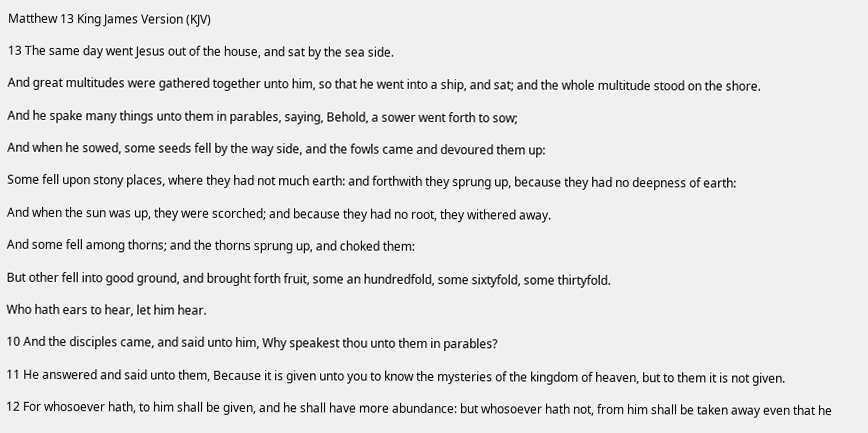Matthew 13 King James Version (KJV)

13 The same day went Jesus out of the house, and sat by the sea side.

And great multitudes were gathered together unto him, so that he went into a ship, and sat; and the whole multitude stood on the shore.

And he spake many things unto them in parables, saying, Behold, a sower went forth to sow;

And when he sowed, some seeds fell by the way side, and the fowls came and devoured them up:

Some fell upon stony places, where they had not much earth: and forthwith they sprung up, because they had no deepness of earth:

And when the sun was up, they were scorched; and because they had no root, they withered away.

And some fell among thorns; and the thorns sprung up, and choked them:

But other fell into good ground, and brought forth fruit, some an hundredfold, some sixtyfold, some thirtyfold.

Who hath ears to hear, let him hear.

10 And the disciples came, and said unto him, Why speakest thou unto them in parables?

11 He answered and said unto them, Because it is given unto you to know the mysteries of the kingdom of heaven, but to them it is not given.

12 For whosoever hath, to him shall be given, and he shall have more abundance: but whosoever hath not, from him shall be taken away even that he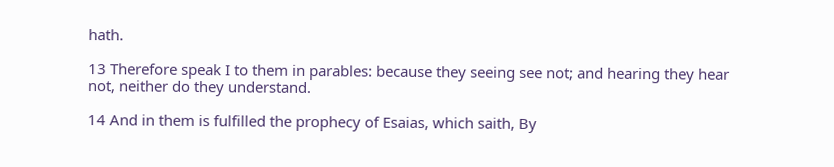hath.

13 Therefore speak I to them in parables: because they seeing see not; and hearing they hear not, neither do they understand.

14 And in them is fulfilled the prophecy of Esaias, which saith, By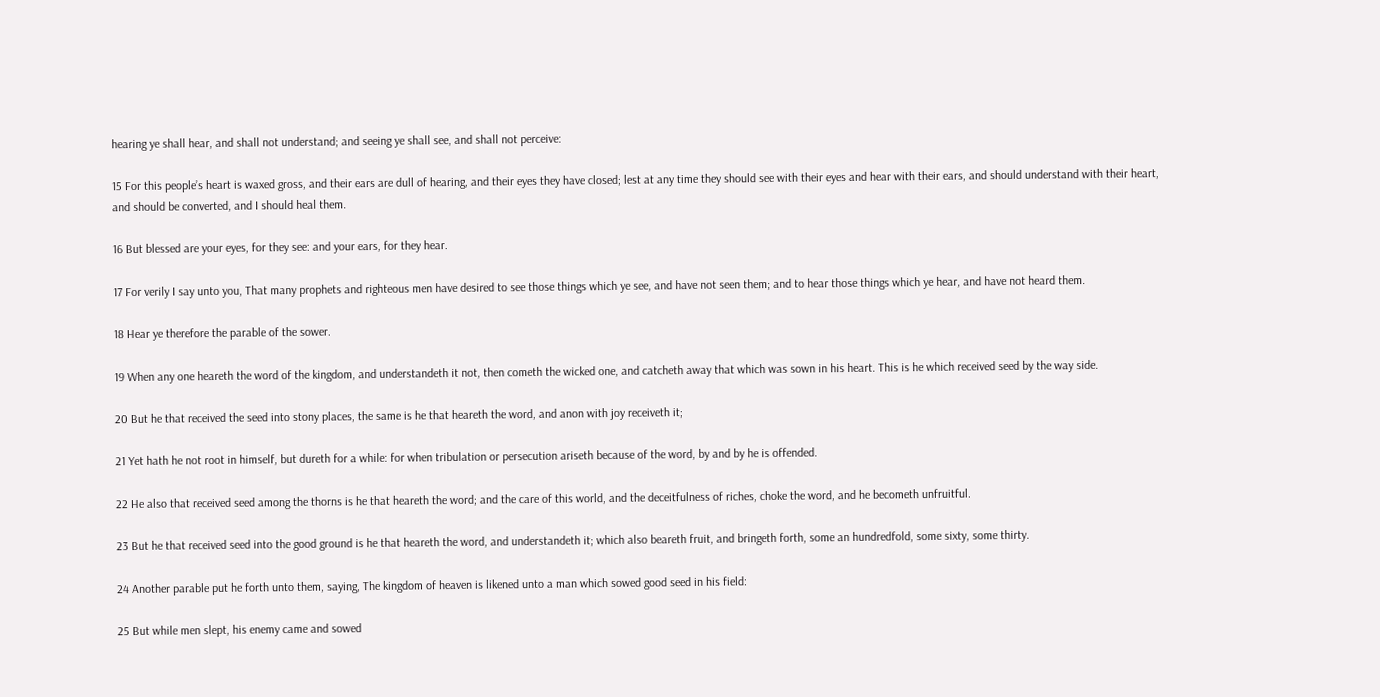hearing ye shall hear, and shall not understand; and seeing ye shall see, and shall not perceive:

15 For this people’s heart is waxed gross, and their ears are dull of hearing, and their eyes they have closed; lest at any time they should see with their eyes and hear with their ears, and should understand with their heart, and should be converted, and I should heal them.

16 But blessed are your eyes, for they see: and your ears, for they hear.

17 For verily I say unto you, That many prophets and righteous men have desired to see those things which ye see, and have not seen them; and to hear those things which ye hear, and have not heard them.

18 Hear ye therefore the parable of the sower.

19 When any one heareth the word of the kingdom, and understandeth it not, then cometh the wicked one, and catcheth away that which was sown in his heart. This is he which received seed by the way side.

20 But he that received the seed into stony places, the same is he that heareth the word, and anon with joy receiveth it;

21 Yet hath he not root in himself, but dureth for a while: for when tribulation or persecution ariseth because of the word, by and by he is offended.

22 He also that received seed among the thorns is he that heareth the word; and the care of this world, and the deceitfulness of riches, choke the word, and he becometh unfruitful.

23 But he that received seed into the good ground is he that heareth the word, and understandeth it; which also beareth fruit, and bringeth forth, some an hundredfold, some sixty, some thirty.

24 Another parable put he forth unto them, saying, The kingdom of heaven is likened unto a man which sowed good seed in his field:

25 But while men slept, his enemy came and sowed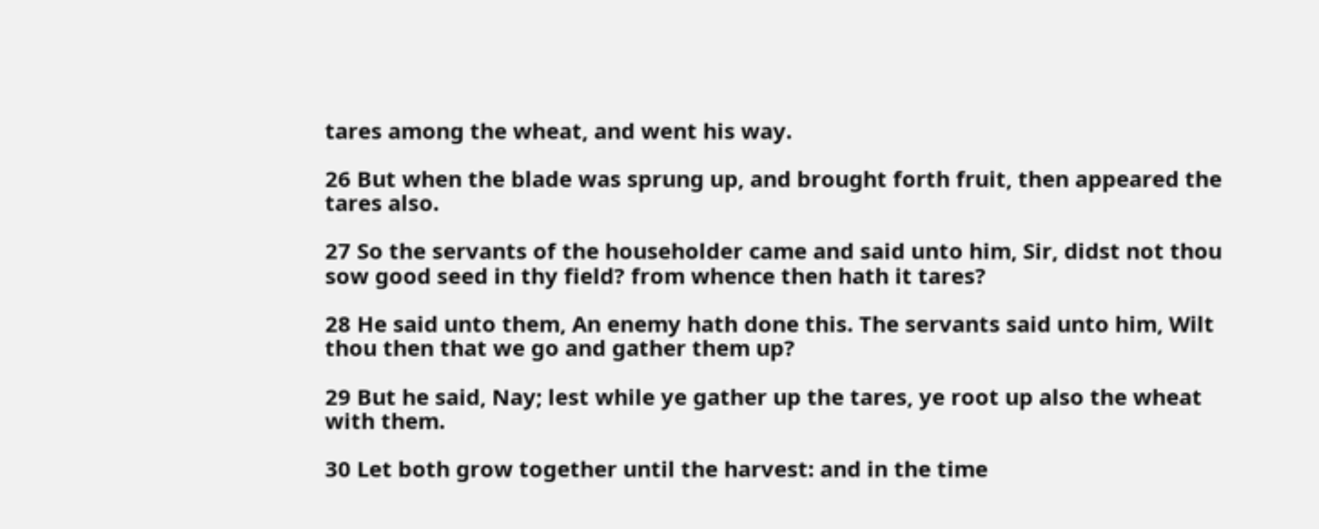tares among the wheat, and went his way.

26 But when the blade was sprung up, and brought forth fruit, then appeared the tares also.

27 So the servants of the householder came and said unto him, Sir, didst not thou sow good seed in thy field? from whence then hath it tares?

28 He said unto them, An enemy hath done this. The servants said unto him, Wilt thou then that we go and gather them up?

29 But he said, Nay; lest while ye gather up the tares, ye root up also the wheat with them.

30 Let both grow together until the harvest: and in the time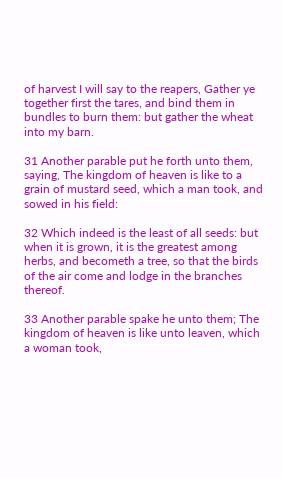of harvest I will say to the reapers, Gather ye together first the tares, and bind them in bundles to burn them: but gather the wheat into my barn.

31 Another parable put he forth unto them, saying, The kingdom of heaven is like to a grain of mustard seed, which a man took, and sowed in his field:

32 Which indeed is the least of all seeds: but when it is grown, it is the greatest among herbs, and becometh a tree, so that the birds of the air come and lodge in the branches thereof.

33 Another parable spake he unto them; The kingdom of heaven is like unto leaven, which a woman took,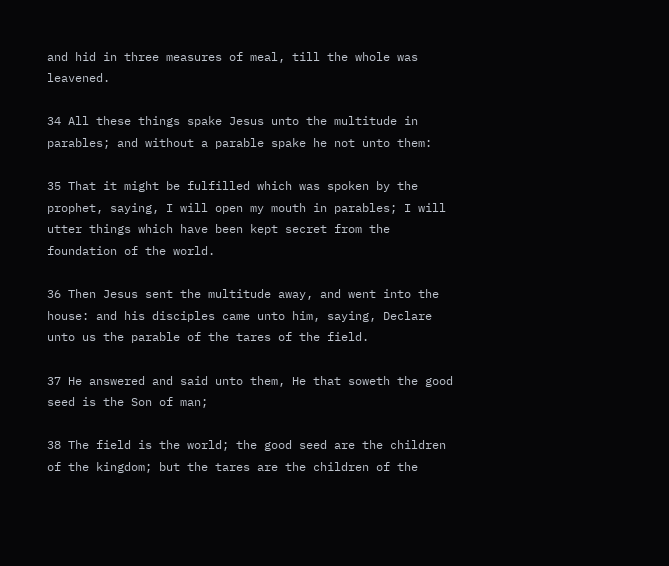and hid in three measures of meal, till the whole was leavened.

34 All these things spake Jesus unto the multitude in parables; and without a parable spake he not unto them:

35 That it might be fulfilled which was spoken by the prophet, saying, I will open my mouth in parables; I will utter things which have been kept secret from the foundation of the world.

36 Then Jesus sent the multitude away, and went into the house: and his disciples came unto him, saying, Declare unto us the parable of the tares of the field.

37 He answered and said unto them, He that soweth the good seed is the Son of man;

38 The field is the world; the good seed are the children of the kingdom; but the tares are the children of the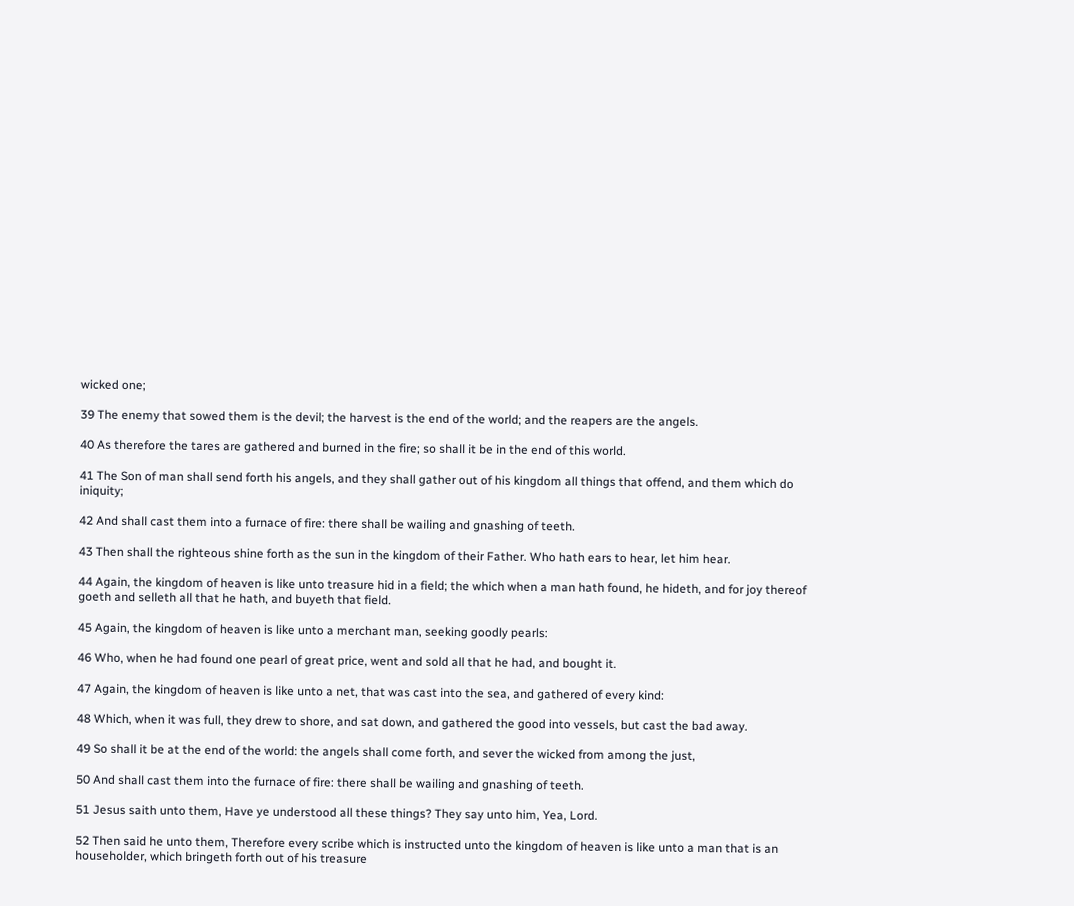wicked one;

39 The enemy that sowed them is the devil; the harvest is the end of the world; and the reapers are the angels.

40 As therefore the tares are gathered and burned in the fire; so shall it be in the end of this world.

41 The Son of man shall send forth his angels, and they shall gather out of his kingdom all things that offend, and them which do iniquity;

42 And shall cast them into a furnace of fire: there shall be wailing and gnashing of teeth.

43 Then shall the righteous shine forth as the sun in the kingdom of their Father. Who hath ears to hear, let him hear.

44 Again, the kingdom of heaven is like unto treasure hid in a field; the which when a man hath found, he hideth, and for joy thereof goeth and selleth all that he hath, and buyeth that field.

45 Again, the kingdom of heaven is like unto a merchant man, seeking goodly pearls:

46 Who, when he had found one pearl of great price, went and sold all that he had, and bought it.

47 Again, the kingdom of heaven is like unto a net, that was cast into the sea, and gathered of every kind:

48 Which, when it was full, they drew to shore, and sat down, and gathered the good into vessels, but cast the bad away.

49 So shall it be at the end of the world: the angels shall come forth, and sever the wicked from among the just,

50 And shall cast them into the furnace of fire: there shall be wailing and gnashing of teeth.

51 Jesus saith unto them, Have ye understood all these things? They say unto him, Yea, Lord.

52 Then said he unto them, Therefore every scribe which is instructed unto the kingdom of heaven is like unto a man that is an householder, which bringeth forth out of his treasure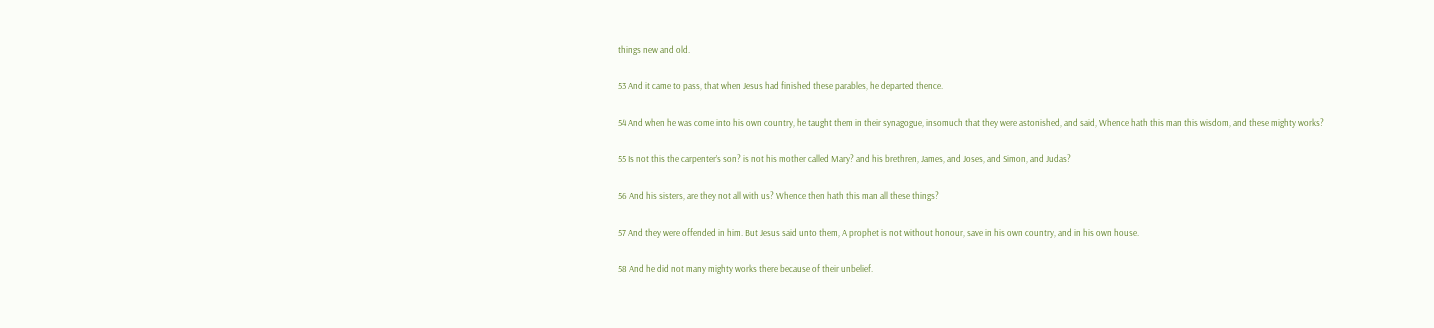things new and old.

53 And it came to pass, that when Jesus had finished these parables, he departed thence.

54 And when he was come into his own country, he taught them in their synagogue, insomuch that they were astonished, and said, Whence hath this man this wisdom, and these mighty works?

55 Is not this the carpenter’s son? is not his mother called Mary? and his brethren, James, and Joses, and Simon, and Judas?

56 And his sisters, are they not all with us? Whence then hath this man all these things?

57 And they were offended in him. But Jesus said unto them, A prophet is not without honour, save in his own country, and in his own house.

58 And he did not many mighty works there because of their unbelief.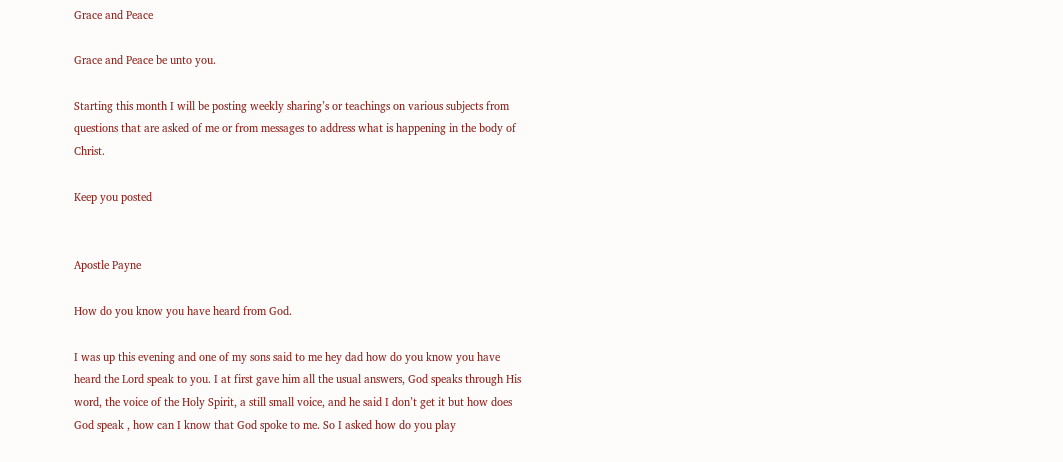Grace and Peace

Grace and Peace be unto you.

Starting this month I will be posting weekly sharing’s or teachings on various subjects from questions that are asked of me or from messages to address what is happening in the body of Christ.

Keep you posted


Apostle Payne

How do you know you have heard from God.

I was up this evening and one of my sons said to me hey dad how do you know you have heard the Lord speak to you. I at first gave him all the usual answers, God speaks through His word, the voice of the Holy Spirit, a still small voice, and he said I don’t get it but how does God speak , how can I know that God spoke to me. So I asked how do you play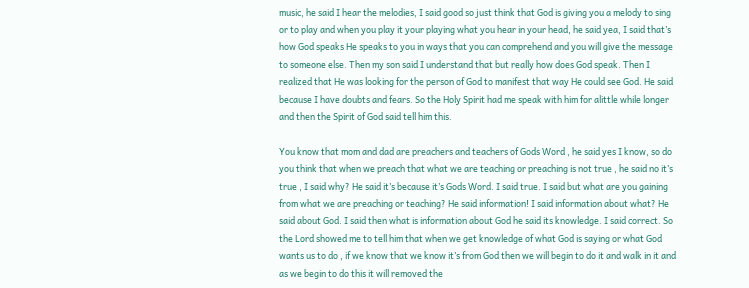music, he said I hear the melodies, I said good so just think that God is giving you a melody to sing or to play and when you play it your playing what you hear in your head, he said yea, I said that’s how God speaks He speaks to you in ways that you can comprehend and you will give the message to someone else. Then my son said I understand that but really how does God speak. Then I realized that He was looking for the person of God to manifest that way He could see God. He said because I have doubts and fears. So the Holy Spirit had me speak with him for alittle while longer and then the Spirit of God said tell him this.

You know that mom and dad are preachers and teachers of Gods Word , he said yes I know, so do you think that when we preach that what we are teaching or preaching is not true , he said no it’s true , I said why? He said it’s because it’s Gods Word. I said true. I said but what are you gaining from what we are preaching or teaching? He said information! I said information about what? He said about God. I said then what is information about God he said its knowledge. I said correct. So the Lord showed me to tell him that when we get knowledge of what God is saying or what God wants us to do , if we know that we know it’s from God then we will begin to do it and walk in it and as we begin to do this it will removed the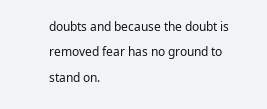doubts and because the doubt is removed fear has no ground to stand on.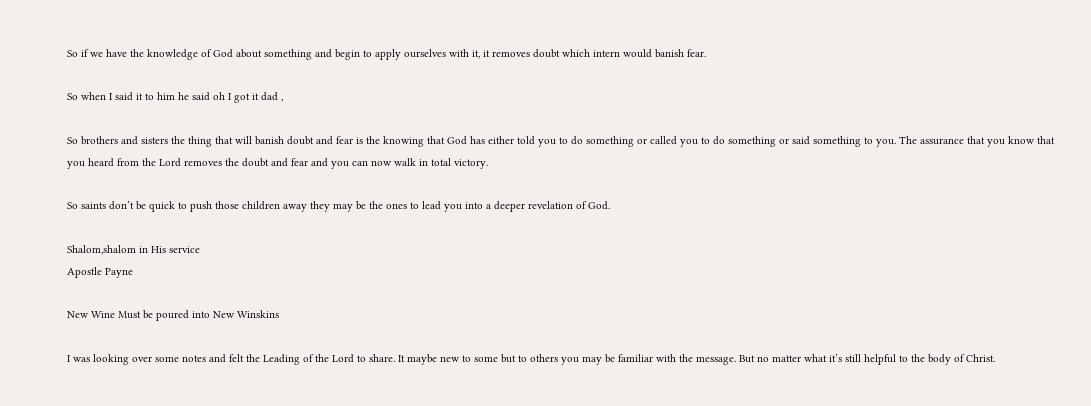So if we have the knowledge of God about something and begin to apply ourselves with it, it removes doubt which intern would banish fear.

So when I said it to him he said oh I got it dad ,

So brothers and sisters the thing that will banish doubt and fear is the knowing that God has either told you to do something or called you to do something or said something to you. The assurance that you know that you heard from the Lord removes the doubt and fear and you can now walk in total victory.

So saints don’t be quick to push those children away they may be the ones to lead you into a deeper revelation of God.

Shalom,shalom in His service
Apostle Payne

New Wine Must be poured into New Winskins

I was looking over some notes and felt the Leading of the Lord to share. It maybe new to some but to others you may be familiar with the message. But no matter what it’s still helpful to the body of Christ.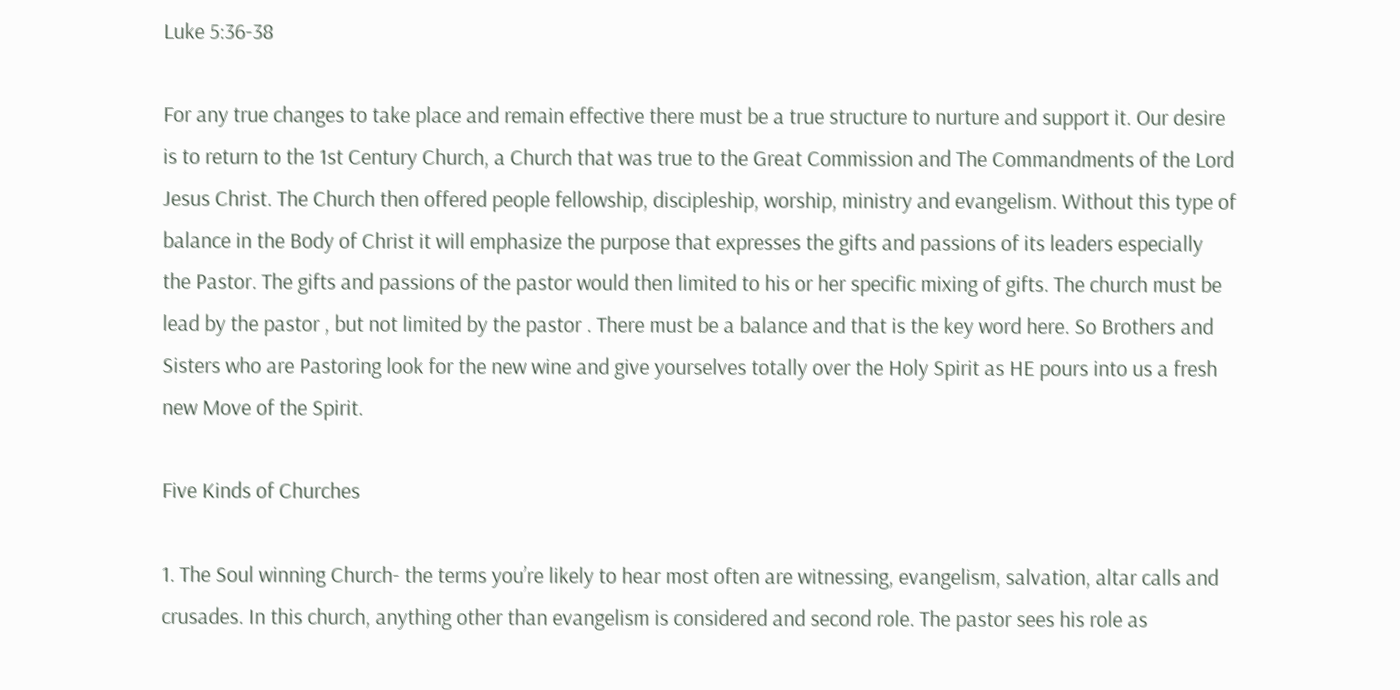Luke 5:36-38

For any true changes to take place and remain effective there must be a true structure to nurture and support it. Our desire is to return to the 1st Century Church, a Church that was true to the Great Commission and The Commandments of the Lord Jesus Christ. The Church then offered people fellowship, discipleship, worship, ministry and evangelism. Without this type of balance in the Body of Christ it will emphasize the purpose that expresses the gifts and passions of its leaders especially  the Pastor. The gifts and passions of the pastor would then limited to his or her specific mixing of gifts. The church must be lead by the pastor , but not limited by the pastor . There must be a balance and that is the key word here. So Brothers and Sisters who are Pastoring look for the new wine and give yourselves totally over the Holy Spirit as HE pours into us a fresh new Move of the Spirit.

Five Kinds of Churches

1. The Soul winning Church- the terms you’re likely to hear most often are witnessing, evangelism, salvation, altar calls and crusades. In this church, anything other than evangelism is considered and second role. The pastor sees his role as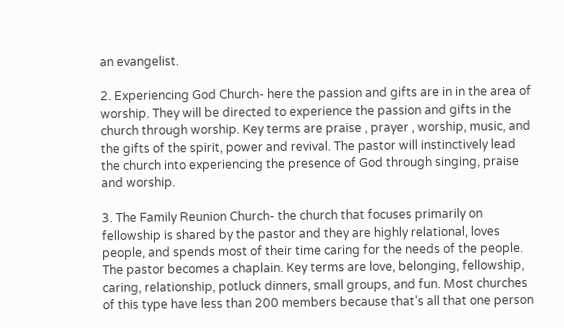an evangelist.

2. Experiencing God Church- here the passion and gifts are in in the area of worship. They will be directed to experience the passion and gifts in the church through worship. Key terms are praise , prayer , worship, music, and the gifts of the spirit, power and revival. The pastor will instinctively lead the church into experiencing the presence of God through singing, praise and worship.

3. The Family Reunion Church- the church that focuses primarily on fellowship is shared by the pastor and they are highly relational, loves people, and spends most of their time caring for the needs of the people. The pastor becomes a chaplain. Key terms are love, belonging, fellowship, caring, relationship, potluck dinners, small groups, and fun. Most churches of this type have less than 200 members because that’s all that one person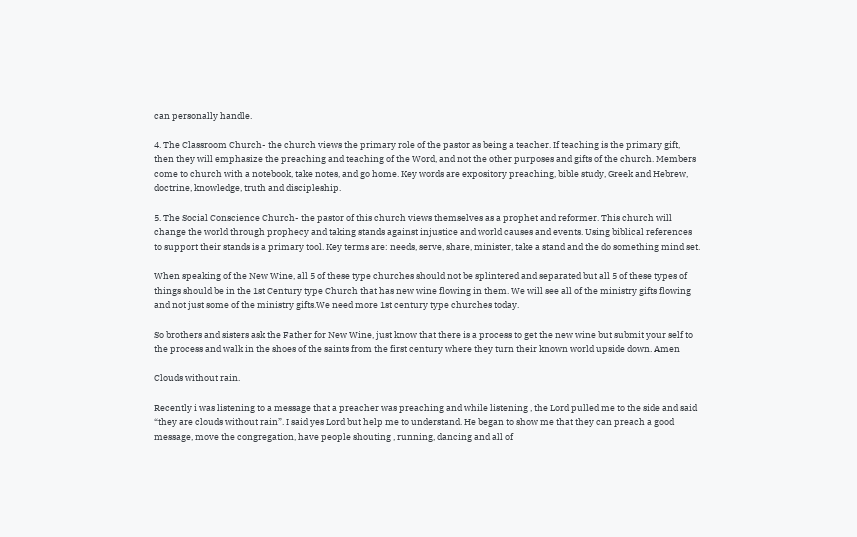can personally handle.

4. The Classroom Church- the church views the primary role of the pastor as being a teacher. If teaching is the primary gift, then they will emphasize the preaching and teaching of the Word, and not the other purposes and gifts of the church. Members come to church with a notebook, take notes, and go home. Key words are expository preaching, bible study, Greek and Hebrew, doctrine, knowledge, truth and discipleship.

5. The Social Conscience Church- the pastor of this church views themselves as a prophet and reformer. This church will change the world through prophecy and taking stands against injustice and world causes and events. Using biblical references to support their stands is a primary tool. Key terms are: needs, serve, share, minister, take a stand and the do something mind set.

When speaking of the New Wine, all 5 of these type churches should not be splintered and separated but all 5 of these types of things should be in the 1st Century type Church that has new wine flowing in them. We will see all of the ministry gifts flowing and not just some of the ministry gifts.We need more 1st century type churches today.

So brothers and sisters ask the Father for New Wine, just know that there is a process to get the new wine but submit your self to the process and walk in the shoes of the saints from the first century where they turn their known world upside down. Amen

Clouds without rain.

Recently i was listening to a message that a preacher was preaching and while listening , the Lord pulled me to the side and said “they are clouds without rain”. I said yes Lord but help me to understand. He began to show me that they can preach a good message, move the congregation, have people shouting , running, dancing and all of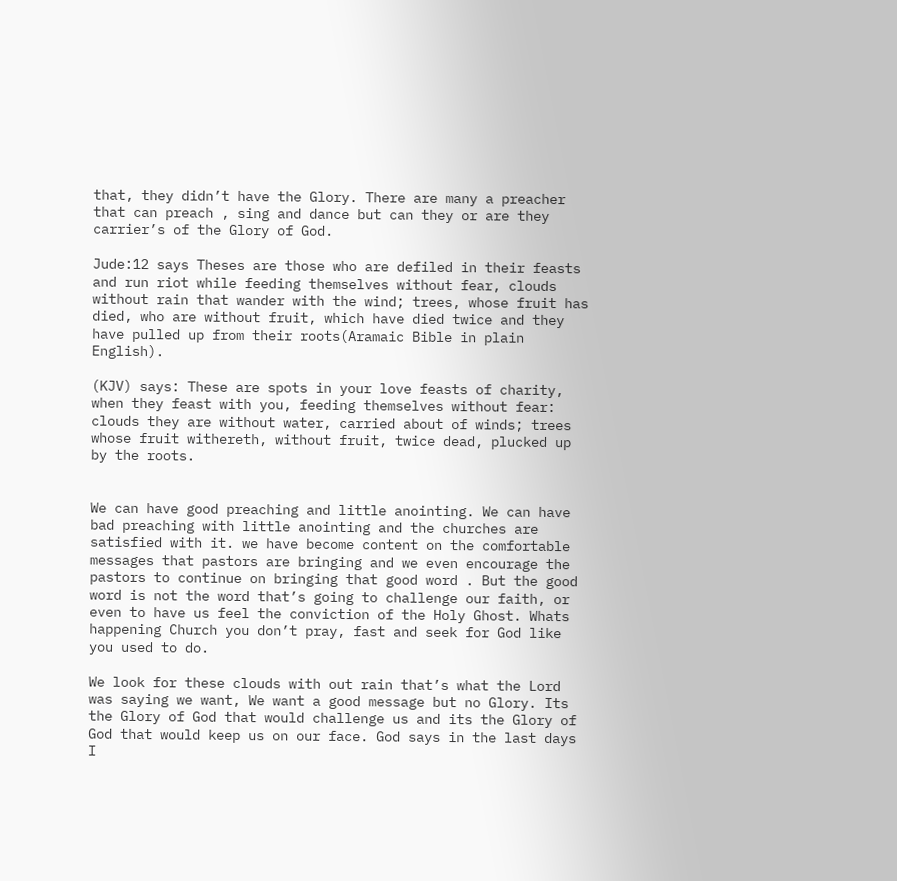that, they didn’t have the Glory. There are many a preacher that can preach , sing and dance but can they or are they  carrier’s of the Glory of God.

Jude:12 says Theses are those who are defiled in their feasts and run riot while feeding themselves without fear, clouds without rain that wander with the wind; trees, whose fruit has died, who are without fruit, which have died twice and they have pulled up from their roots(Aramaic Bible in plain English).

(KJV) says: These are spots in your love feasts of charity, when they feast with you, feeding themselves without fear: clouds they are without water, carried about of winds; trees whose fruit withereth, without fruit, twice dead, plucked up by the roots.


We can have good preaching and little anointing. We can have bad preaching with little anointing and the churches are satisfied with it. we have become content on the comfortable messages that pastors are bringing and we even encourage the pastors to continue on bringing that good word . But the good word is not the word that’s going to challenge our faith, or even to have us feel the conviction of the Holy Ghost. Whats happening Church you don’t pray, fast and seek for God like you used to do.

We look for these clouds with out rain that’s what the Lord was saying we want, We want a good message but no Glory. Its the Glory of God that would challenge us and its the Glory of God that would keep us on our face. God says in the last days I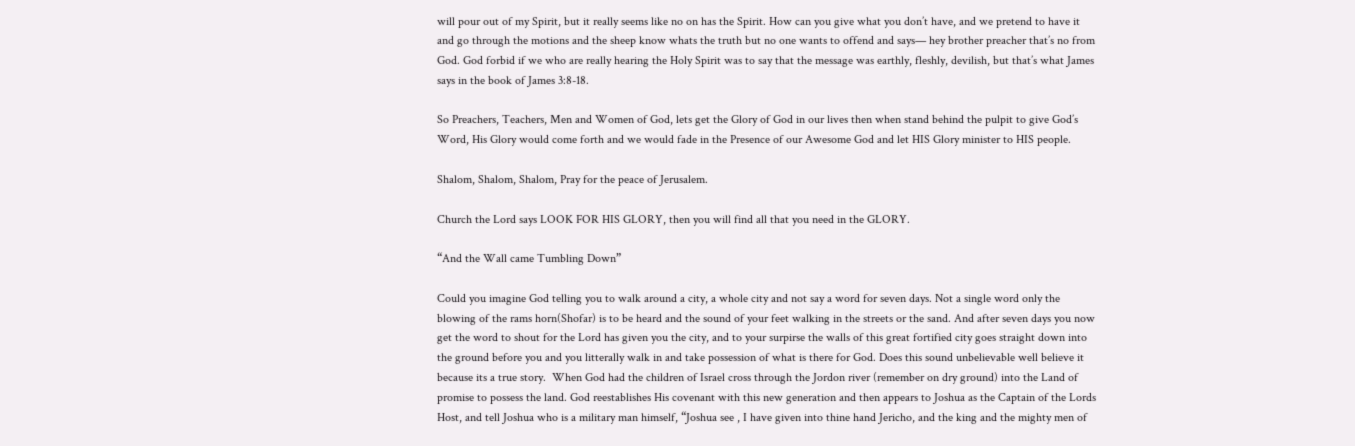will pour out of my Spirit, but it really seems like no on has the Spirit. How can you give what you don’t have, and we pretend to have it and go through the motions and the sheep know whats the truth but no one wants to offend and says— hey brother preacher that’s no from God. God forbid if we who are really hearing the Holy Spirit was to say that the message was earthly, fleshly, devilish, but that’s what James says in the book of James 3:8-18.

So Preachers, Teachers, Men and Women of God, lets get the Glory of God in our lives then when stand behind the pulpit to give God’s Word, His Glory would come forth and we would fade in the Presence of our Awesome God and let HIS Glory minister to HIS people.

Shalom, Shalom, Shalom, Pray for the peace of Jerusalem.

Church the Lord says LOOK FOR HIS GLORY, then you will find all that you need in the GLORY.

“And the Wall came Tumbling Down”

Could you imagine God telling you to walk around a city, a whole city and not say a word for seven days. Not a single word only the blowing of the rams horn(Shofar) is to be heard and the sound of your feet walking in the streets or the sand. And after seven days you now get the word to shout for the Lord has given you the city, and to your surpirse the walls of this great fortified city goes straight down into the ground before you and you litterally walk in and take possession of what is there for God. Does this sound unbelievable well believe it because its a true story.  When God had the children of Israel cross through the Jordon river (remember on dry ground) into the Land of promise to possess the land. God reestablishes His covenant with this new generation and then appears to Joshua as the Captain of the Lords Host, and tell Joshua who is a military man himself, “Joshua see , I have given into thine hand Jericho, and the king and the mighty men of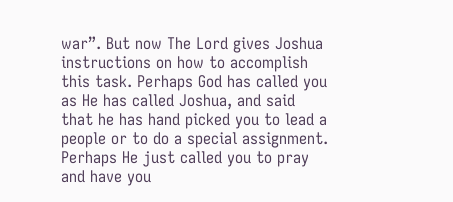war”. But now The Lord gives Joshua instructions on how to accomplish this task. Perhaps God has called you as He has called Joshua, and said that he has hand picked you to lead a people or to do a special assignment. Perhaps He just called you to pray and have you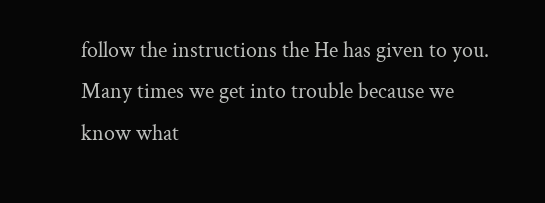follow the instructions the He has given to you. Many times we get into trouble because we know what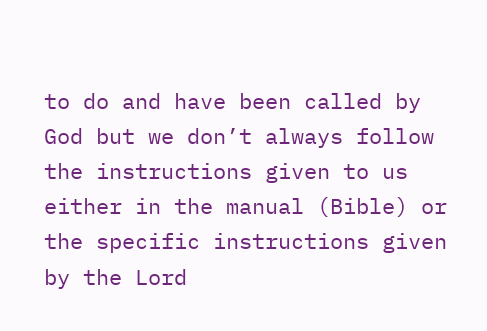to do and have been called by God but we don’t always follow the instructions given to us either in the manual (Bible) or the specific instructions given by the Lord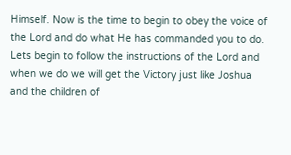Himself. Now is the time to begin to obey the voice of the Lord and do what He has commanded you to do. Lets begin to follow the instructions of the Lord and when we do we will get the Victory just like Joshua and the children of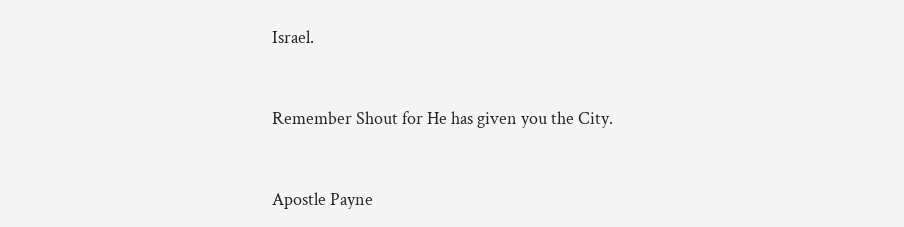Israel.


Remember Shout for He has given you the City.


Apostle Payne